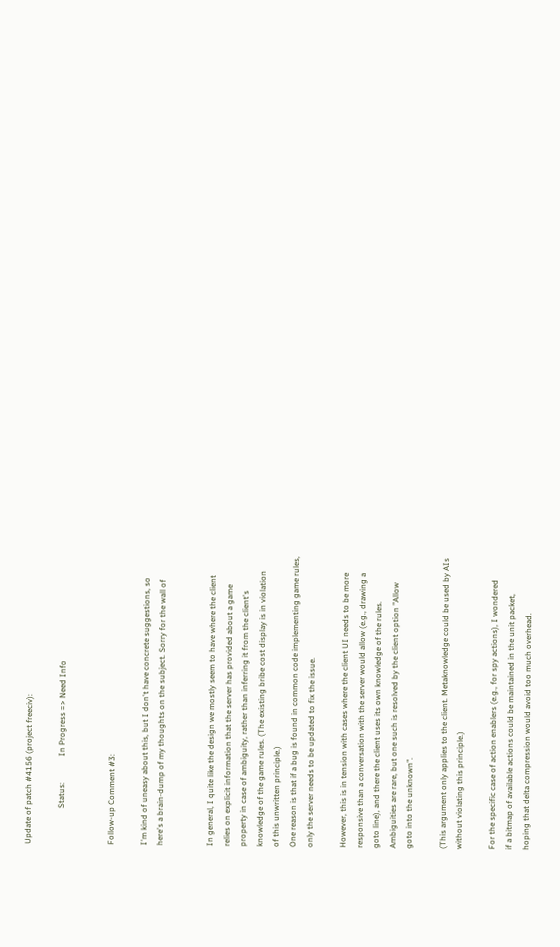Update of patch #4156 (project freeciv):

                  Status:             In Progress => Need Info


Follow-up Comment #3:

I'm kind of uneasy about this, but I don't have concrete suggestions, so
here's a brain-dump of my thoughts on the subject. Sorry for the wall of


In general, I quite like the design we mostly seem to have where the client
relies on explicit information that the server has provided about a game
property in case of ambiguity, rather than inferring it from the client's
knowledge of the game rules. (The existing bribe cost display is in violation
of this unwritten principle.)
One reason is that if a bug is found in common code implementing game rules,
only the server needs to be updated to fix the issue.

However, this is in tension with cases where the client UI needs to be more
responsive than a conversation with the server would allow (e.g., drawing a
goto line), and there the client uses its own knowledge of the rules.
Ambiguities are rare, but one such is resolved by the client option "Allow
goto into the unknown".

(This argument only applies to the client. Metaknowledge could be used by AIs
without violating this principle.)

For the specific case of action enablers (e.g., for spy actions), I wondered
if a bitmap of available actions could be maintained in the unit packet,
hoping that delta compression would avoid too much overhead.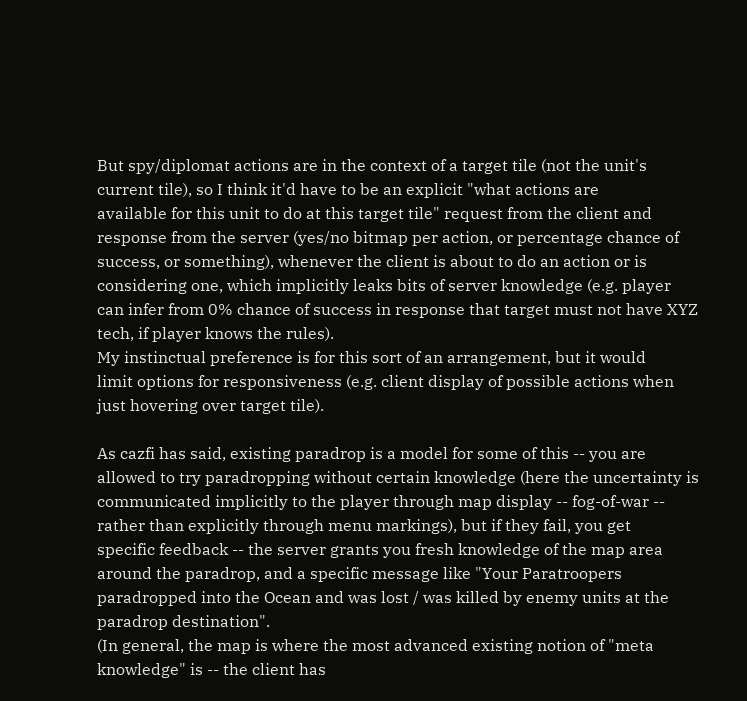But spy/diplomat actions are in the context of a target tile (not the unit's
current tile), so I think it'd have to be an explicit "what actions are
available for this unit to do at this target tile" request from the client and
response from the server (yes/no bitmap per action, or percentage chance of
success, or something), whenever the client is about to do an action or is
considering one, which implicitly leaks bits of server knowledge (e.g. player
can infer from 0% chance of success in response that target must not have XYZ
tech, if player knows the rules).
My instinctual preference is for this sort of an arrangement, but it would
limit options for responsiveness (e.g. client display of possible actions when
just hovering over target tile).

As cazfi has said, existing paradrop is a model for some of this -- you are
allowed to try paradropping without certain knowledge (here the uncertainty is
communicated implicitly to the player through map display -- fog-of-war --
rather than explicitly through menu markings), but if they fail, you get
specific feedback -- the server grants you fresh knowledge of the map area
around the paradrop, and a specific message like "Your Paratroopers
paradropped into the Ocean and was lost / was killed by enemy units at the
paradrop destination".
(In general, the map is where the most advanced existing notion of "meta
knowledge" is -- the client has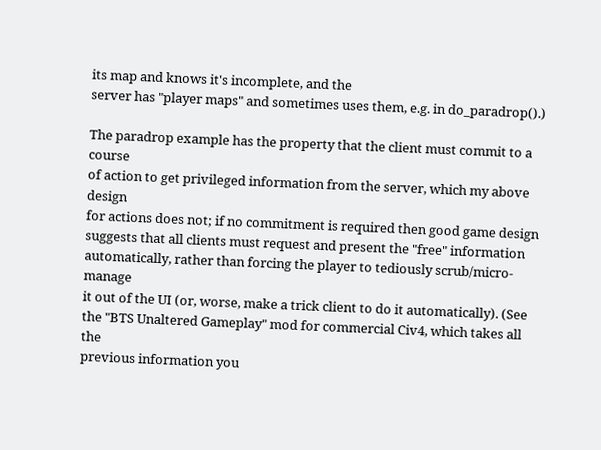its map and knows it's incomplete, and the
server has "player maps" and sometimes uses them, e.g. in do_paradrop().)

The paradrop example has the property that the client must commit to a course
of action to get privileged information from the server, which my above design
for actions does not; if no commitment is required then good game design
suggests that all clients must request and present the "free" information
automatically, rather than forcing the player to tediously scrub/micro-manage
it out of the UI (or, worse, make a trick client to do it automatically). (See
the "BTS Unaltered Gameplay" mod for commercial Civ4, which takes all the
previous information you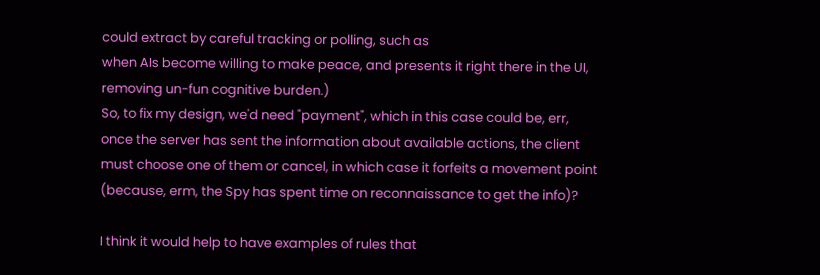could extract by careful tracking or polling, such as
when AIs become willing to make peace, and presents it right there in the UI,
removing un-fun cognitive burden.)
So, to fix my design, we'd need "payment", which in this case could be, err,
once the server has sent the information about available actions, the client
must choose one of them or cancel, in which case it forfeits a movement point
(because, erm, the Spy has spent time on reconnaissance to get the info)?

I think it would help to have examples of rules that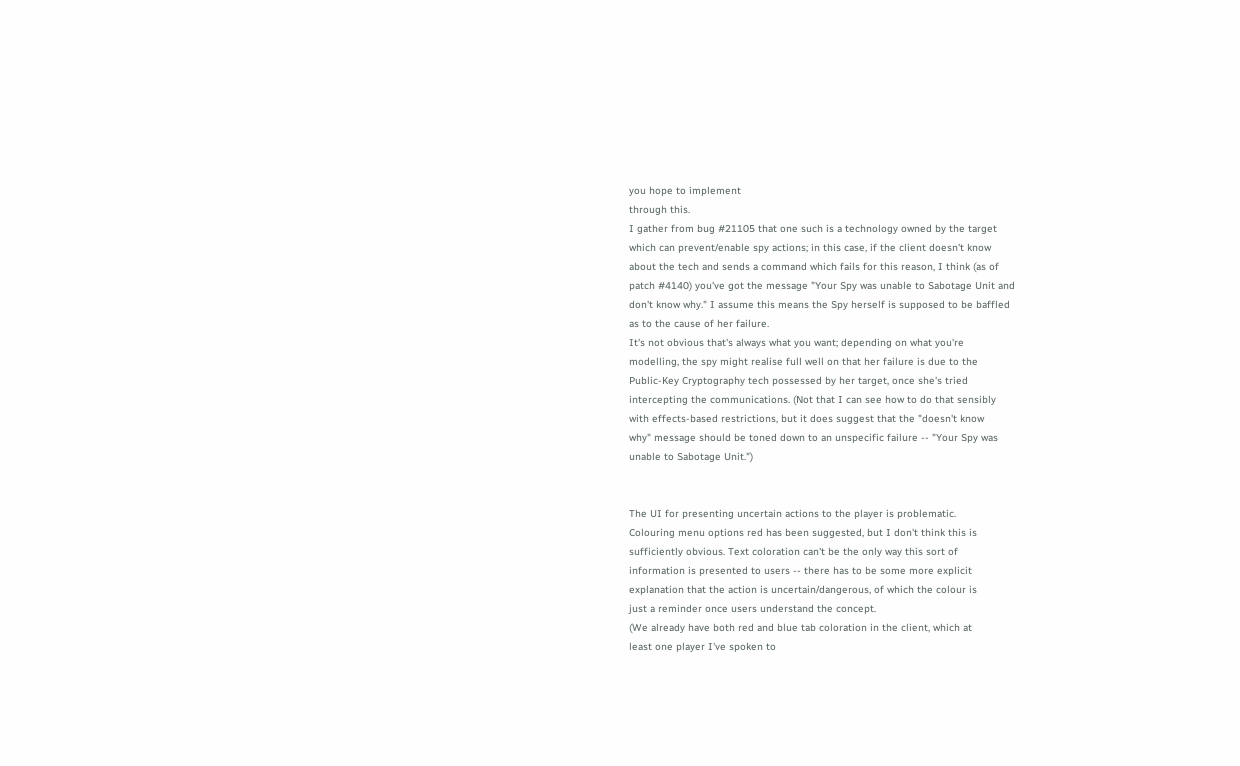you hope to implement
through this.
I gather from bug #21105 that one such is a technology owned by the target
which can prevent/enable spy actions; in this case, if the client doesn't know
about the tech and sends a command which fails for this reason, I think (as of
patch #4140) you've got the message "Your Spy was unable to Sabotage Unit and
don't know why." I assume this means the Spy herself is supposed to be baffled
as to the cause of her failure.
It's not obvious that's always what you want; depending on what you're
modelling, the spy might realise full well on that her failure is due to the
Public-Key Cryptography tech possessed by her target, once she's tried
intercepting the communications. (Not that I can see how to do that sensibly
with effects-based restrictions, but it does suggest that the "doesn't know
why" message should be toned down to an unspecific failure -- "Your Spy was
unable to Sabotage Unit.")


The UI for presenting uncertain actions to the player is problematic.
Colouring menu options red has been suggested, but I don't think this is
sufficiently obvious. Text coloration can't be the only way this sort of
information is presented to users -- there has to be some more explicit
explanation that the action is uncertain/dangerous, of which the colour is
just a reminder once users understand the concept.
(We already have both red and blue tab coloration in the client, which at
least one player I've spoken to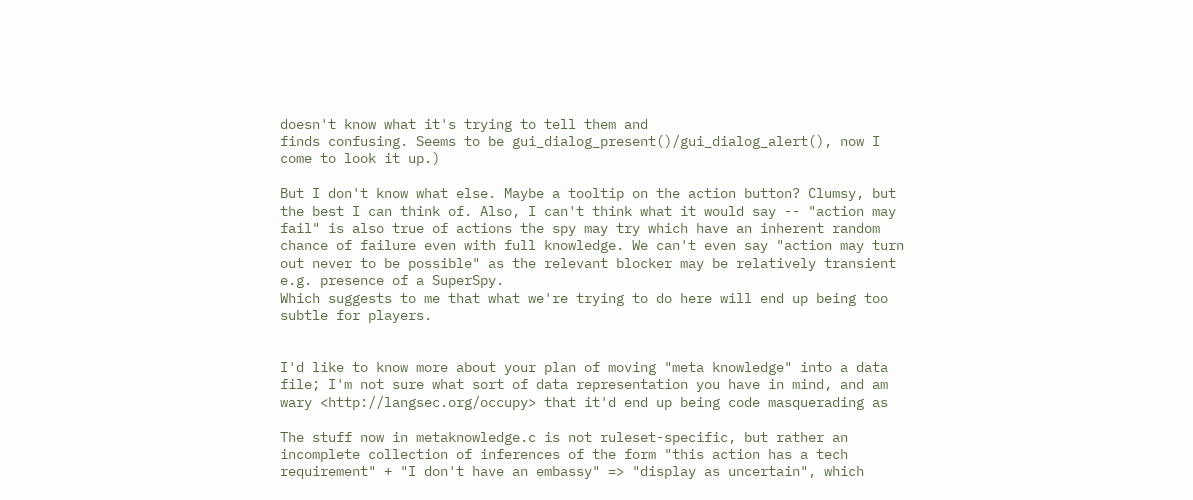doesn't know what it's trying to tell them and
finds confusing. Seems to be gui_dialog_present()/gui_dialog_alert(), now I
come to look it up.)

But I don't know what else. Maybe a tooltip on the action button? Clumsy, but
the best I can think of. Also, I can't think what it would say -- "action may
fail" is also true of actions the spy may try which have an inherent random
chance of failure even with full knowledge. We can't even say "action may turn
out never to be possible" as the relevant blocker may be relatively transient
e.g. presence of a SuperSpy.
Which suggests to me that what we're trying to do here will end up being too
subtle for players.


I'd like to know more about your plan of moving "meta knowledge" into a data
file; I'm not sure what sort of data representation you have in mind, and am
wary <http://langsec.org/occupy> that it'd end up being code masquerading as

The stuff now in metaknowledge.c is not ruleset-specific, but rather an
incomplete collection of inferences of the form "this action has a tech
requirement" + "I don't have an embassy" => "display as uncertain", which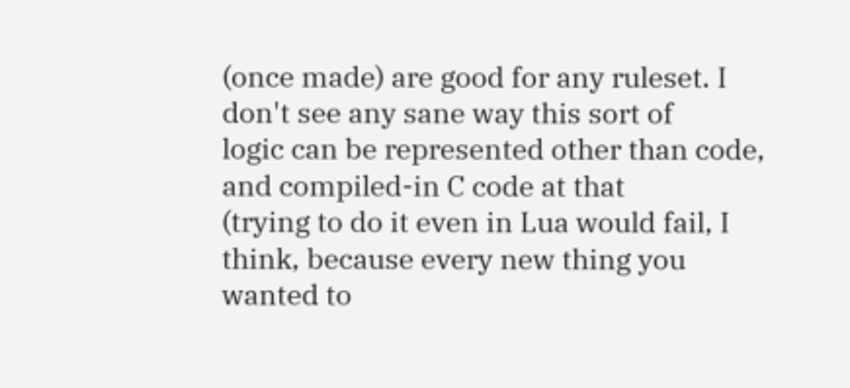(once made) are good for any ruleset. I don't see any sane way this sort of
logic can be represented other than code, and compiled-in C code at that
(trying to do it even in Lua would fail, I think, because every new thing you
wanted to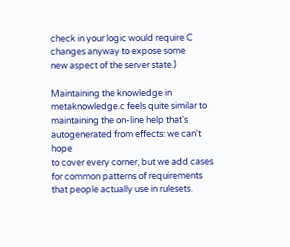check in your logic would require C changes anyway to expose some
new aspect of the server state.)

Maintaining the knowledge in metaknowledge.c feels quite similar to
maintaining the on-line help that's autogenerated from effects: we can't hope
to cover every corner, but we add cases for common patterns of requirements
that people actually use in rulesets.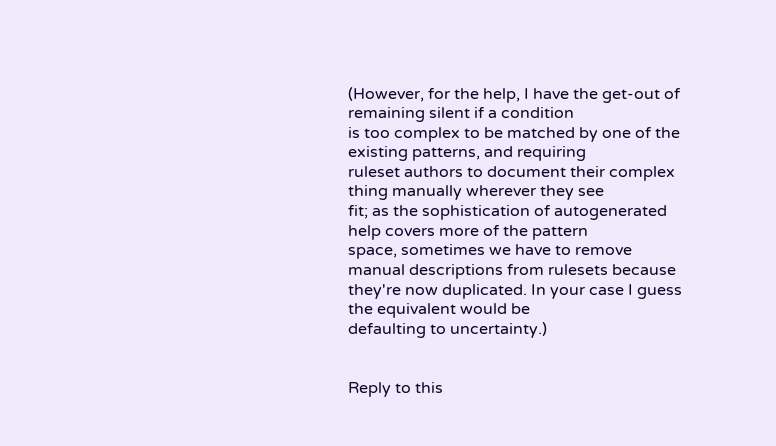(However, for the help, I have the get-out of remaining silent if a condition
is too complex to be matched by one of the existing patterns, and requiring
ruleset authors to document their complex thing manually wherever they see
fit; as the sophistication of autogenerated help covers more of the pattern
space, sometimes we have to remove manual descriptions from rulesets because
they're now duplicated. In your case I guess the equivalent would be
defaulting to uncertainty.)


Reply to this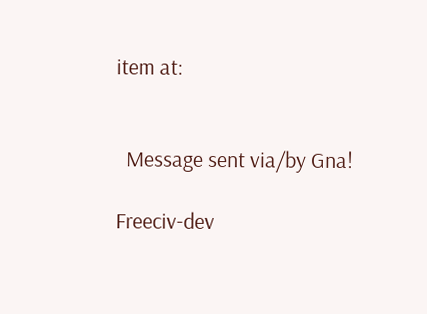item at:


  Message sent via/by Gna!

Freeciv-dev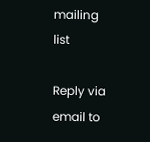mailing list

Reply via email to